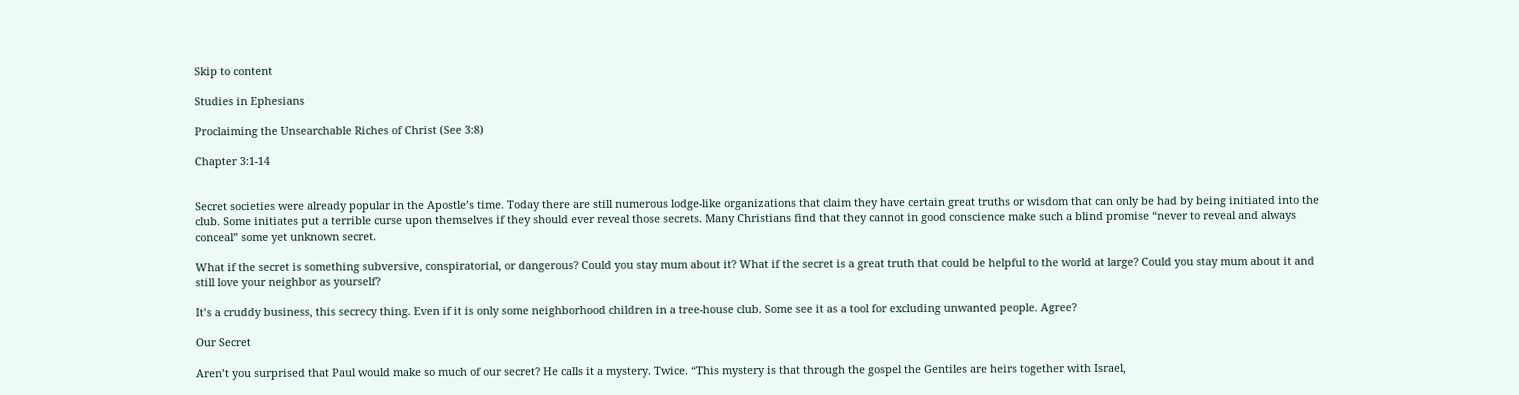Skip to content

Studies in Ephesians

Proclaiming the Unsearchable Riches of Christ (See 3:8)

Chapter 3:1-14


Secret societies were already popular in the Apostle’s time. Today there are still numerous lodge-like organizations that claim they have certain great truths or wisdom that can only be had by being initiated into the club. Some initiates put a terrible curse upon themselves if they should ever reveal those secrets. Many Christians find that they cannot in good conscience make such a blind promise “never to reveal and always conceal” some yet unknown secret.

What if the secret is something subversive, conspiratorial, or dangerous? Could you stay mum about it? What if the secret is a great truth that could be helpful to the world at large? Could you stay mum about it and still love your neighbor as yourself?

It’s a cruddy business, this secrecy thing. Even if it is only some neighborhood children in a tree-house club. Some see it as a tool for excluding unwanted people. Agree?

Our Secret

Aren’t you surprised that Paul would make so much of our secret? He calls it a mystery. Twice. “This mystery is that through the gospel the Gentiles are heirs together with Israel,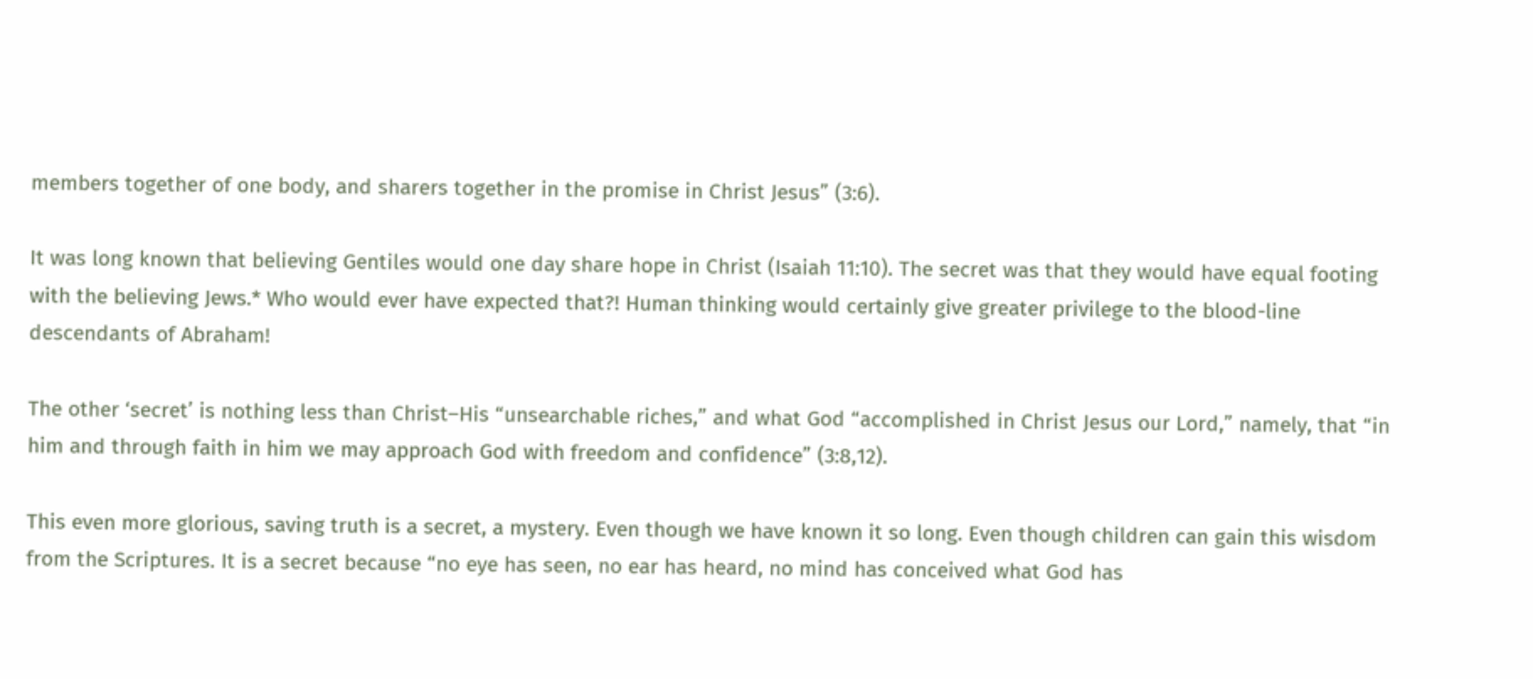members together of one body, and sharers together in the promise in Christ Jesus” (3:6).

It was long known that believing Gentiles would one day share hope in Christ (Isaiah 11:10). The secret was that they would have equal footing with the believing Jews.* Who would ever have expected that?! Human thinking would certainly give greater privilege to the blood-line descendants of Abraham!

The other ‘secret’ is nothing less than Christ–His “unsearchable riches,” and what God “accomplished in Christ Jesus our Lord,” namely, that “in him and through faith in him we may approach God with freedom and confidence” (3:8,12).

This even more glorious, saving truth is a secret, a mystery. Even though we have known it so long. Even though children can gain this wisdom from the Scriptures. It is a secret because “no eye has seen, no ear has heard, no mind has conceived what God has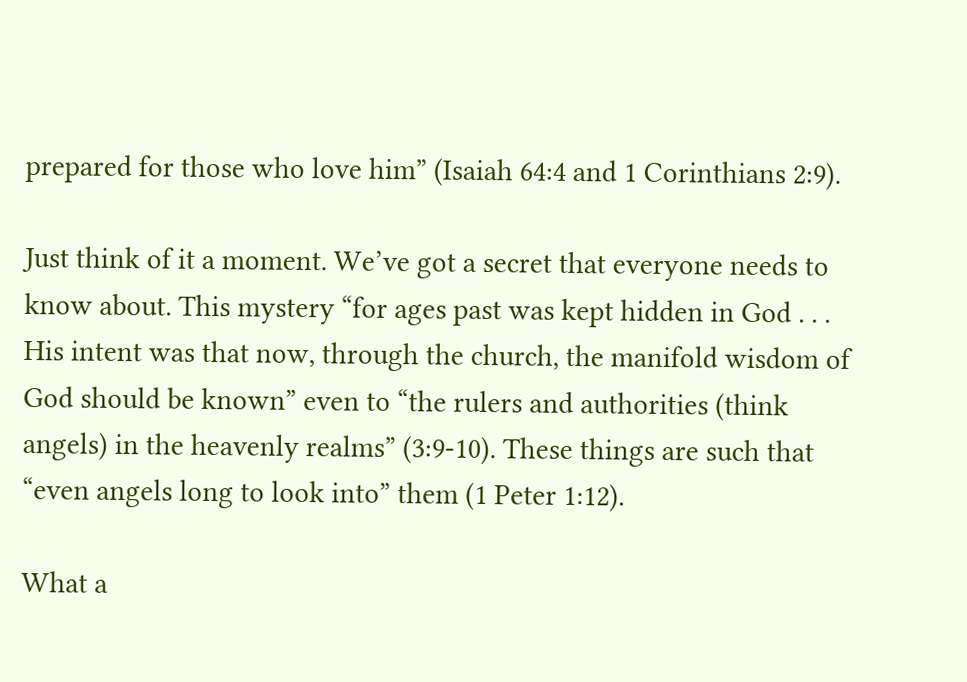prepared for those who love him” (Isaiah 64:4 and 1 Corinthians 2:9).

Just think of it a moment. We’ve got a secret that everyone needs to know about. This mystery “for ages past was kept hidden in God . . . His intent was that now, through the church, the manifold wisdom of God should be known” even to “the rulers and authorities (think angels) in the heavenly realms” (3:9-10). These things are such that “even angels long to look into” them (1 Peter 1:12).

What a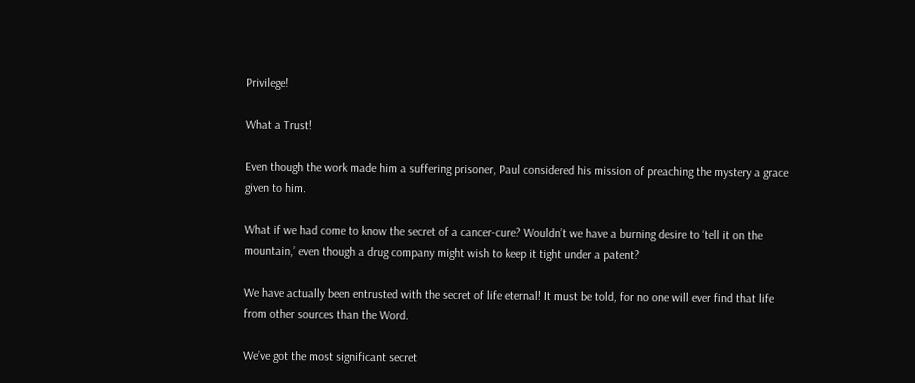Privilege!

What a Trust!

Even though the work made him a suffering prisoner, Paul considered his mission of preaching the mystery a grace given to him.

What if we had come to know the secret of a cancer-cure? Wouldn’t we have a burning desire to ‘tell it on the mountain,’ even though a drug company might wish to keep it tight under a patent?

We have actually been entrusted with the secret of life eternal! It must be told, for no one will ever find that life from other sources than the Word.

We’ve got the most significant secret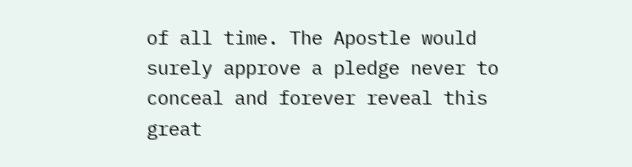of all time. The Apostle would surely approve a pledge never to conceal and forever reveal this great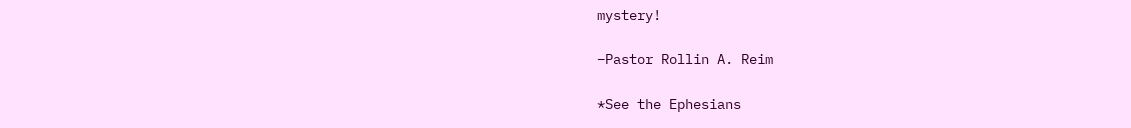mystery!

–Pastor Rollin A. Reim

*See the Ephesians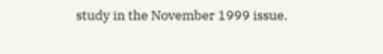study in the November 1999 issue.